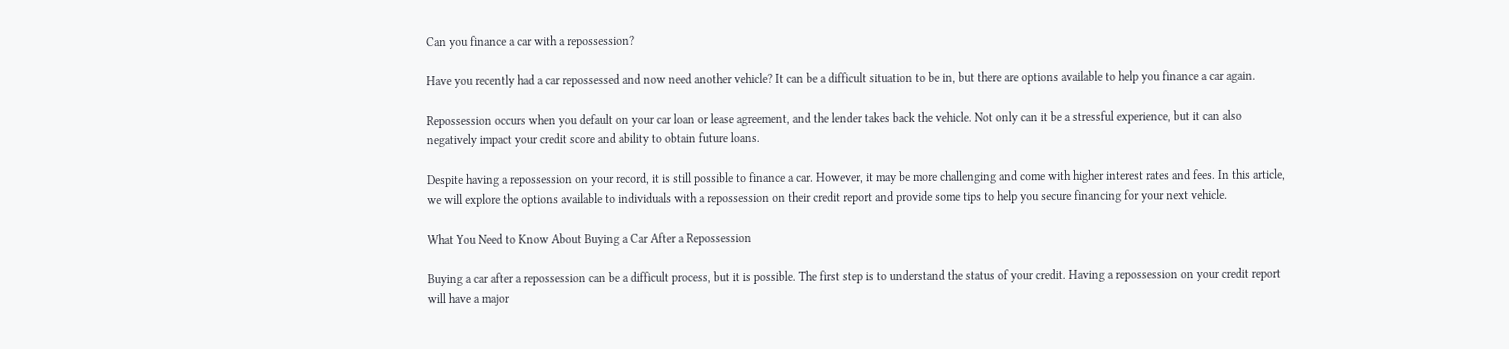Can you finance a car with a repossession?

Have you recently had a car repossessed and now need another vehicle? It can be a difficult situation to be in, but there are options available to help you finance a car again.

Repossession occurs when you default on your car loan or lease agreement, and the lender takes back the vehicle. Not only can it be a stressful experience, but it can also negatively impact your credit score and ability to obtain future loans.

Despite having a repossession on your record, it is still possible to finance a car. However, it may be more challenging and come with higher interest rates and fees. In this article, we will explore the options available to individuals with a repossession on their credit report and provide some tips to help you secure financing for your next vehicle.

What You Need to Know About Buying a Car After a Repossession

Buying a car after a repossession can be a difficult process, but it is possible. The first step is to understand the status of your credit. Having a repossession on your credit report will have a major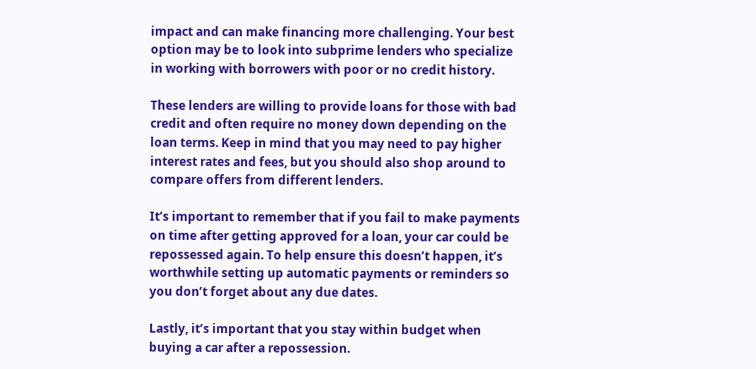impact and can make financing more challenging. Your best option may be to look into subprime lenders who specialize in working with borrowers with poor or no credit history.

These lenders are willing to provide loans for those with bad credit and often require no money down depending on the loan terms. Keep in mind that you may need to pay higher interest rates and fees, but you should also shop around to compare offers from different lenders.

It’s important to remember that if you fail to make payments on time after getting approved for a loan, your car could be repossessed again. To help ensure this doesn’t happen, it’s worthwhile setting up automatic payments or reminders so you don’t forget about any due dates.

Lastly, it’s important that you stay within budget when buying a car after a repossession.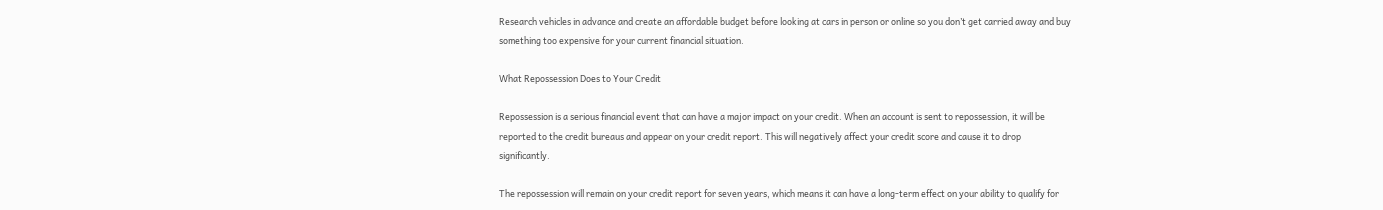Research vehicles in advance and create an affordable budget before looking at cars in person or online so you don’t get carried away and buy something too expensive for your current financial situation.

What Repossession Does to Your Credit

Repossession is a serious financial event that can have a major impact on your credit. When an account is sent to repossession, it will be reported to the credit bureaus and appear on your credit report. This will negatively affect your credit score and cause it to drop significantly.

The repossession will remain on your credit report for seven years, which means it can have a long-term effect on your ability to qualify for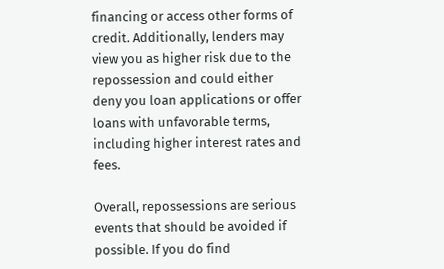financing or access other forms of credit. Additionally, lenders may view you as higher risk due to the repossession and could either deny you loan applications or offer loans with unfavorable terms, including higher interest rates and fees.

Overall, repossessions are serious events that should be avoided if possible. If you do find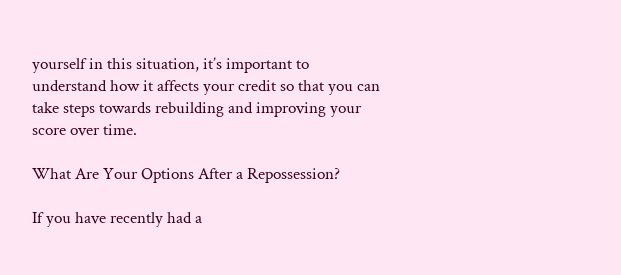yourself in this situation, it’s important to understand how it affects your credit so that you can take steps towards rebuilding and improving your score over time.

What Are Your Options After a Repossession?

If you have recently had a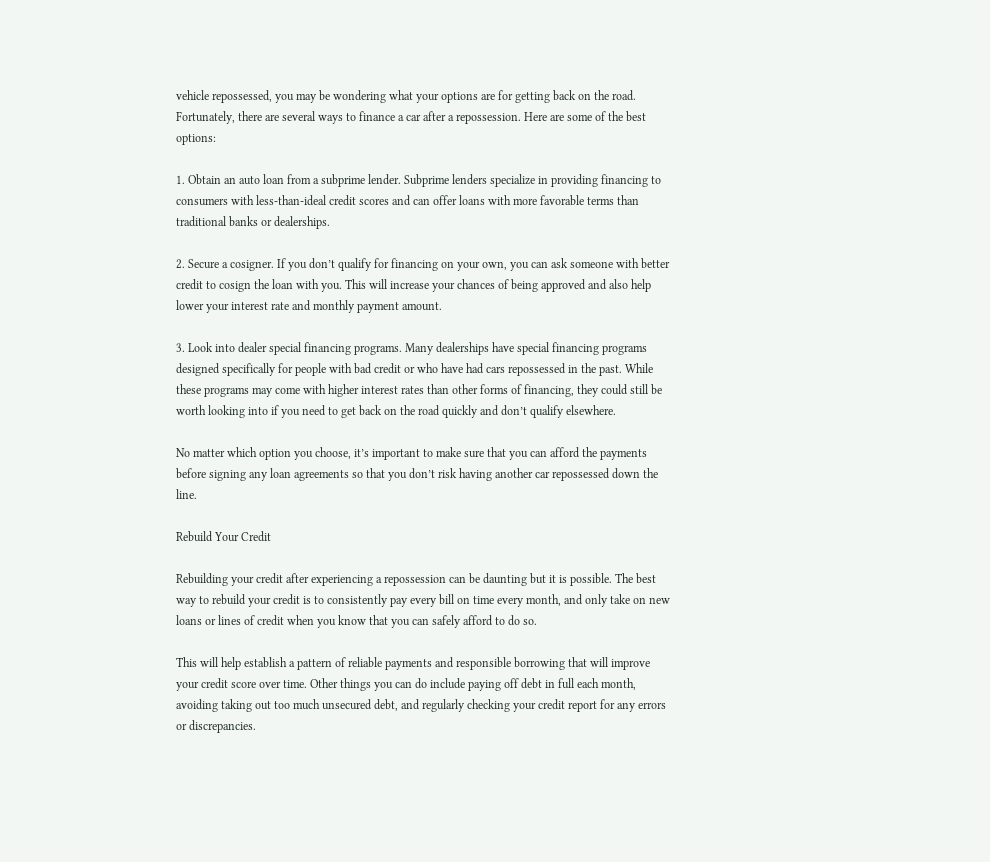vehicle repossessed, you may be wondering what your options are for getting back on the road. Fortunately, there are several ways to finance a car after a repossession. Here are some of the best options:

1. Obtain an auto loan from a subprime lender. Subprime lenders specialize in providing financing to consumers with less-than-ideal credit scores and can offer loans with more favorable terms than traditional banks or dealerships.

2. Secure a cosigner. If you don’t qualify for financing on your own, you can ask someone with better credit to cosign the loan with you. This will increase your chances of being approved and also help lower your interest rate and monthly payment amount.

3. Look into dealer special financing programs. Many dealerships have special financing programs designed specifically for people with bad credit or who have had cars repossessed in the past. While these programs may come with higher interest rates than other forms of financing, they could still be worth looking into if you need to get back on the road quickly and don’t qualify elsewhere.

No matter which option you choose, it’s important to make sure that you can afford the payments before signing any loan agreements so that you don’t risk having another car repossessed down the line.

Rebuild Your Credit

Rebuilding your credit after experiencing a repossession can be daunting but it is possible. The best way to rebuild your credit is to consistently pay every bill on time every month, and only take on new loans or lines of credit when you know that you can safely afford to do so.

This will help establish a pattern of reliable payments and responsible borrowing that will improve your credit score over time. Other things you can do include paying off debt in full each month, avoiding taking out too much unsecured debt, and regularly checking your credit report for any errors or discrepancies.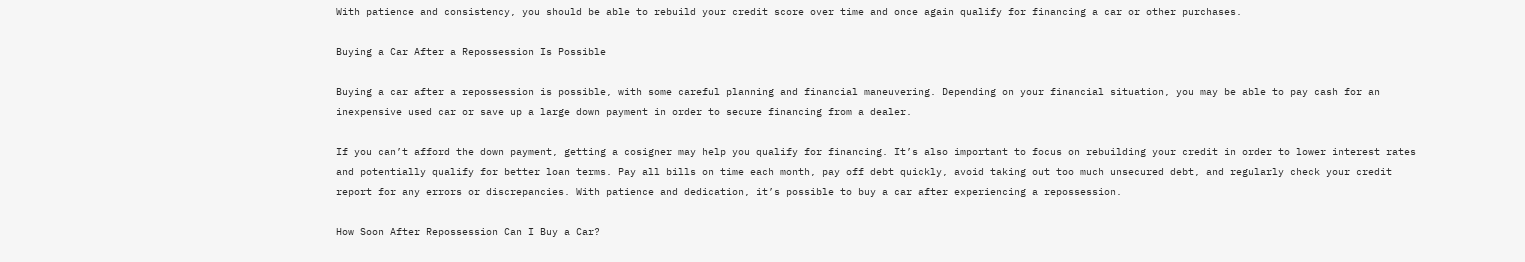With patience and consistency, you should be able to rebuild your credit score over time and once again qualify for financing a car or other purchases.

Buying a Car After a Repossession Is Possible

Buying a car after a repossession is possible, with some careful planning and financial maneuvering. Depending on your financial situation, you may be able to pay cash for an inexpensive used car or save up a large down payment in order to secure financing from a dealer.

If you can’t afford the down payment, getting a cosigner may help you qualify for financing. It’s also important to focus on rebuilding your credit in order to lower interest rates and potentially qualify for better loan terms. Pay all bills on time each month, pay off debt quickly, avoid taking out too much unsecured debt, and regularly check your credit report for any errors or discrepancies. With patience and dedication, it’s possible to buy a car after experiencing a repossession.

How Soon After Repossession Can I Buy a Car?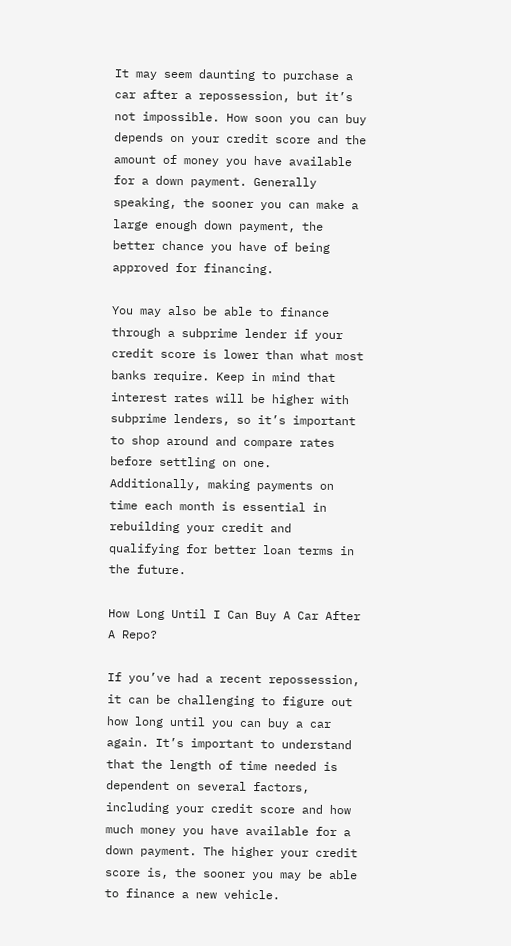It may seem daunting to purchase a car after a repossession, but it’s not impossible. How soon you can buy depends on your credit score and the amount of money you have available for a down payment. Generally speaking, the sooner you can make a large enough down payment, the better chance you have of being approved for financing.

You may also be able to finance through a subprime lender if your credit score is lower than what most banks require. Keep in mind that interest rates will be higher with subprime lenders, so it’s important to shop around and compare rates before settling on one. Additionally, making payments on time each month is essential in rebuilding your credit and qualifying for better loan terms in the future.

How Long Until I Can Buy A Car After A Repo?

If you’ve had a recent repossession, it can be challenging to figure out how long until you can buy a car again. It’s important to understand that the length of time needed is dependent on several factors, including your credit score and how much money you have available for a down payment. The higher your credit score is, the sooner you may be able to finance a new vehicle.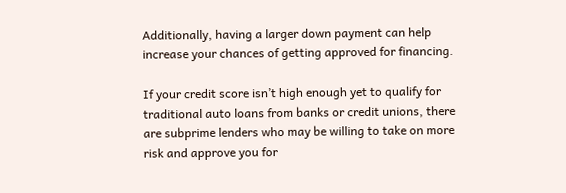Additionally, having a larger down payment can help increase your chances of getting approved for financing.

If your credit score isn’t high enough yet to qualify for traditional auto loans from banks or credit unions, there are subprime lenders who may be willing to take on more risk and approve you for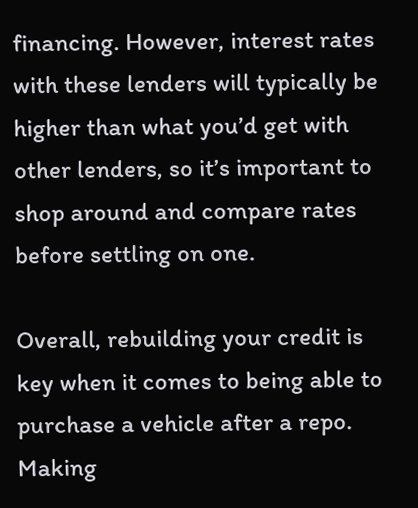financing. However, interest rates with these lenders will typically be higher than what you’d get with other lenders, so it’s important to shop around and compare rates before settling on one.

Overall, rebuilding your credit is key when it comes to being able to purchase a vehicle after a repo. Making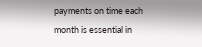payments on time each month is essential in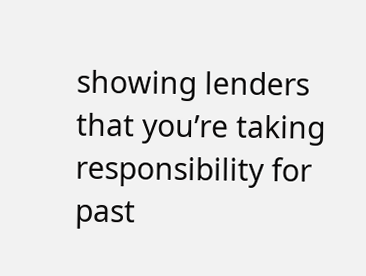showing lenders that you’re taking responsibility for past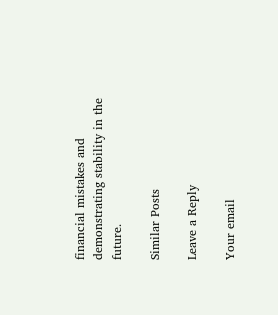financial mistakes and demonstrating stability in the future.

Similar Posts

Leave a Reply

Your email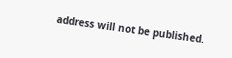address will not be published.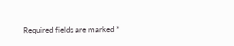Required fields are marked *